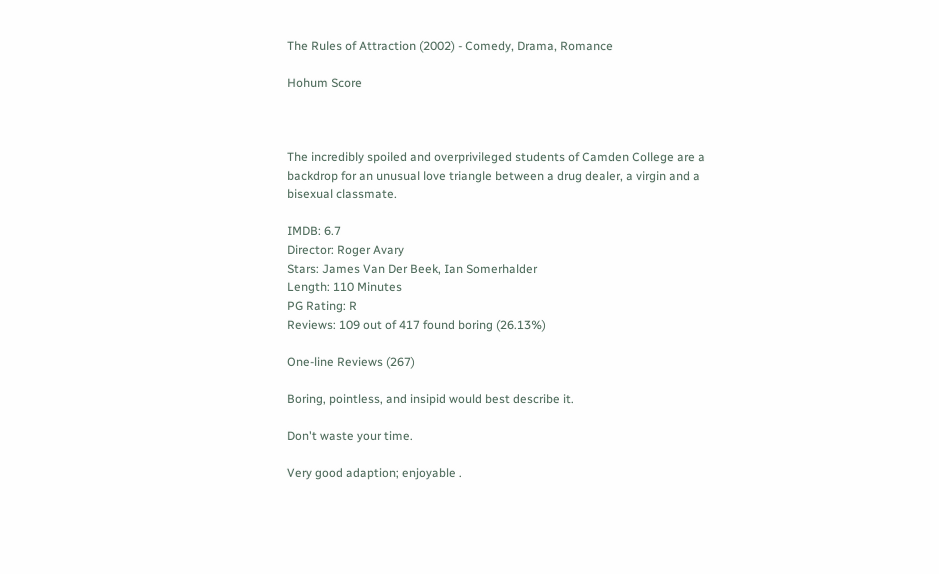The Rules of Attraction (2002) - Comedy, Drama, Romance

Hohum Score



The incredibly spoiled and overprivileged students of Camden College are a backdrop for an unusual love triangle between a drug dealer, a virgin and a bisexual classmate.

IMDB: 6.7
Director: Roger Avary
Stars: James Van Der Beek, Ian Somerhalder
Length: 110 Minutes
PG Rating: R
Reviews: 109 out of 417 found boring (26.13%)

One-line Reviews (267)

Boring, pointless, and insipid would best describe it.

Don't waste your time.

Very good adaption; enjoyable .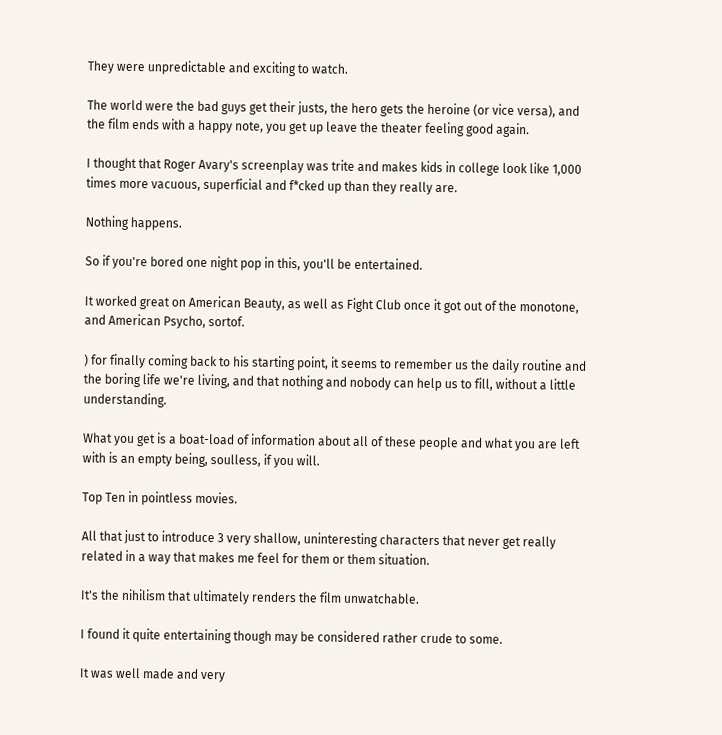They were unpredictable and exciting to watch.

The world were the bad guys get their justs, the hero gets the heroine (or vice versa), and the film ends with a happy note, you get up leave the theater feeling good again.

I thought that Roger Avary's screenplay was trite and makes kids in college look like 1,000 times more vacuous, superficial and f*cked up than they really are.

Nothing happens.

So if you're bored one night pop in this, you'll be entertained.

It worked great on American Beauty, as well as Fight Club once it got out of the monotone, and American Psycho, sortof.

) for finally coming back to his starting point, it seems to remember us the daily routine and the boring life we're living, and that nothing and nobody can help us to fill, without a little understanding.

What you get is a boat-load of information about all of these people and what you are left with is an empty being, soulless, if you will.

Top Ten in pointless movies.

All that just to introduce 3 very shallow, uninteresting characters that never get really related in a way that makes me feel for them or them situation.

It's the nihilism that ultimately renders the film unwatchable.

I found it quite entertaining though may be considered rather crude to some.

It was well made and very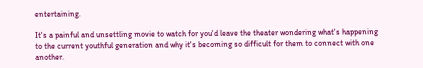entertaining.

It's a painful and unsettling movie to watch for you'd leave the theater wondering what's happening to the current youthful generation and why it's becoming so difficult for them to connect with one another.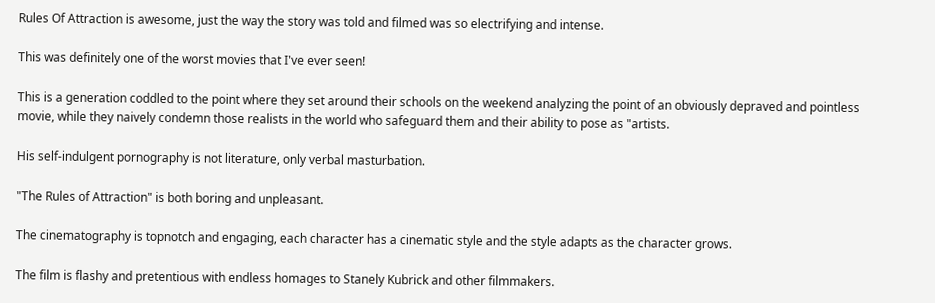Rules Of Attraction is awesome, just the way the story was told and filmed was so electrifying and intense.

This was definitely one of the worst movies that I've ever seen!

This is a generation coddled to the point where they set around their schools on the weekend analyzing the point of an obviously depraved and pointless movie, while they naively condemn those realists in the world who safeguard them and their ability to pose as "artists.

His self-indulgent pornography is not literature, only verbal masturbation.

"The Rules of Attraction" is both boring and unpleasant.

The cinematography is topnotch and engaging, each character has a cinematic style and the style adapts as the character grows.

The film is flashy and pretentious with endless homages to Stanely Kubrick and other filmmakers.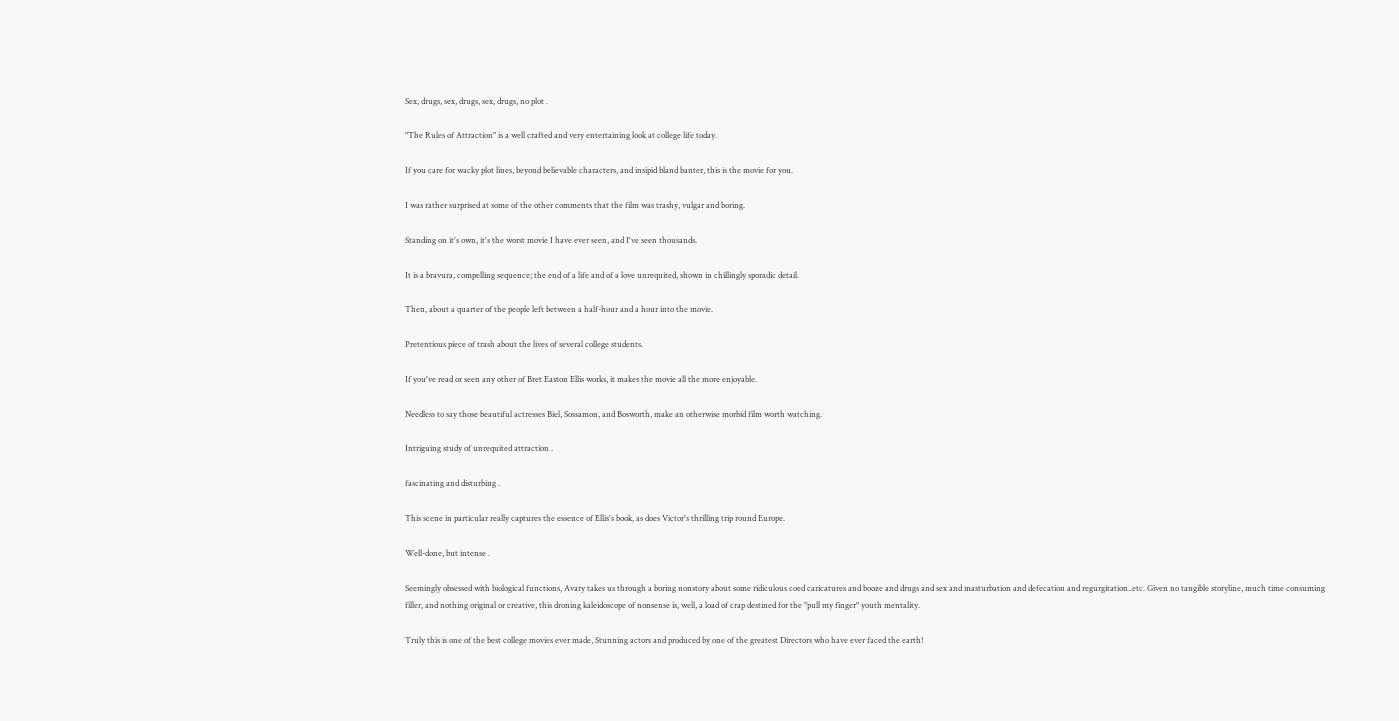Sex, drugs, sex, drugs, sex, drugs, no plot .

"The Rules of Attraction" is a well crafted and very entertaining look at college life today.

If you care for wacky plot lines, beyond believable characters, and insipid bland banter, this is the movie for you.

I was rather surprised at some of the other comments that the film was trashy, vulgar and boring.

Standing on it's own, it's the worst movie I have ever seen, and I've seen thousands.

It is a bravura, compelling sequence; the end of a life and of a love unrequited, shown in chillingly sporadic detail.

Then, about a quarter of the people left between a half-hour and a hour into the movie.

Pretentious piece of trash about the lives of several college students.

If you've read or seen any other of Bret Easton Ellis works, it makes the movie all the more enjoyable.

Needless to say those beautiful actresses Biel, Sossamon, and Bosworth, make an otherwise morbid film worth watching.

Intriguing study of unrequited attraction .

fascinating and disturbing .

This scene in particular really captures the essence of Ellis's book, as does Victor's thrilling trip round Europe.

Well-done, but intense .

Seemingly obsessed with biological functions, Avary takes us through a boring nonstory about some ridiculous coed caricatures and booze and drugs and sex and masturbation and defecation and regurgitation..etc. Given no tangible storyline, much time consuming filler, and nothing original or creative, this droning kaleidoscope of nonsense is, well, a load of crap destined for the "pull my finger" youth mentality.

Truly this is one of the best college movies ever made, Stunning actors and produced by one of the greatest Directors who have ever faced the earth!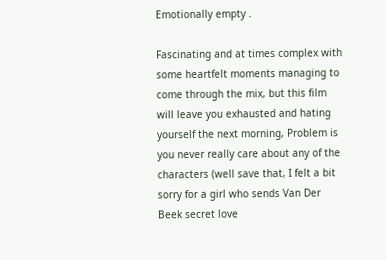Emotionally empty .

Fascinating and at times complex with some heartfelt moments managing to come through the mix, but this film will leave you exhausted and hating yourself the next morning, Problem is you never really care about any of the characters (well save that, I felt a bit sorry for a girl who sends Van Der Beek secret love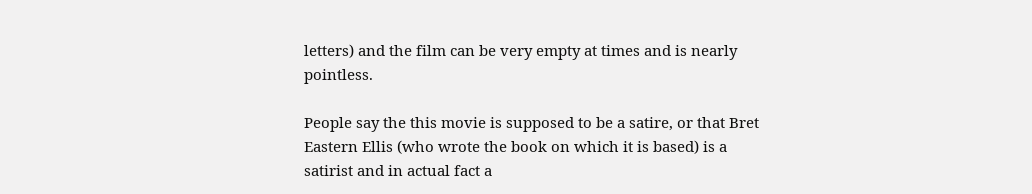letters) and the film can be very empty at times and is nearly pointless.

People say the this movie is supposed to be a satire, or that Bret Eastern Ellis (who wrote the book on which it is based) is a satirist and in actual fact a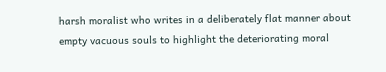harsh moralist who writes in a deliberately flat manner about empty vacuous souls to highlight the deteriorating moral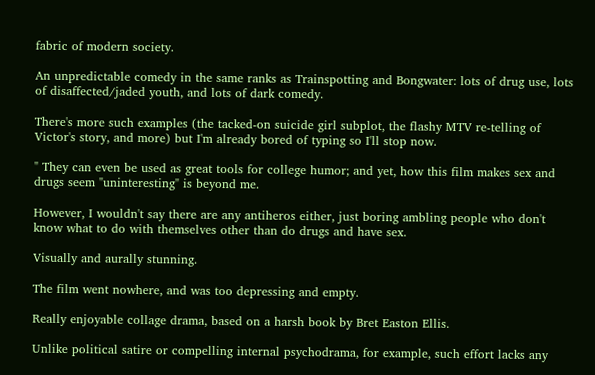fabric of modern society.

An unpredictable comedy in the same ranks as Trainspotting and Bongwater: lots of drug use, lots of disaffected/jaded youth, and lots of dark comedy.

There's more such examples (the tacked-on suicide girl subplot, the flashy MTV re-telling of Victor's story, and more) but I'm already bored of typing so I'll stop now.

" They can even be used as great tools for college humor; and yet, how this film makes sex and drugs seem "uninteresting" is beyond me.

However, I wouldn't say there are any antiheros either, just boring ambling people who don't know what to do with themselves other than do drugs and have sex.

Visually and aurally stunning.

The film went nowhere, and was too depressing and empty.

Really enjoyable collage drama, based on a harsh book by Bret Easton Ellis.

Unlike political satire or compelling internal psychodrama, for example, such effort lacks any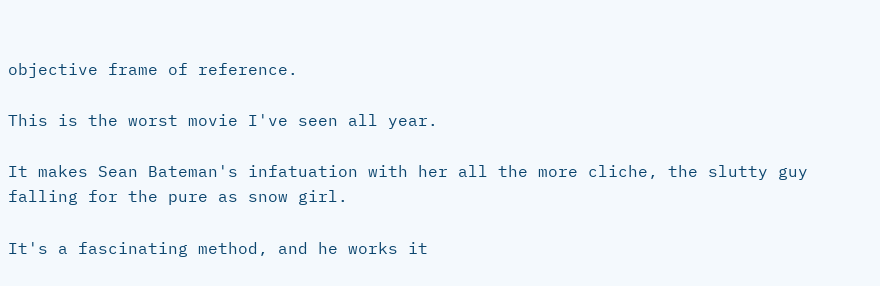objective frame of reference.

This is the worst movie I've seen all year.

It makes Sean Bateman's infatuation with her all the more cliche, the slutty guy falling for the pure as snow girl.

It's a fascinating method, and he works it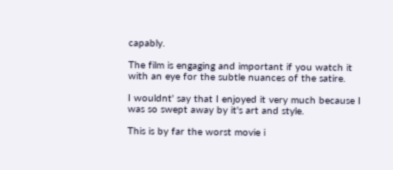capably.

The film is engaging and important if you watch it with an eye for the subtle nuances of the satire.

I wouldnt' say that I enjoyed it very much because I was so swept away by it's art and style.

This is by far the worst movie i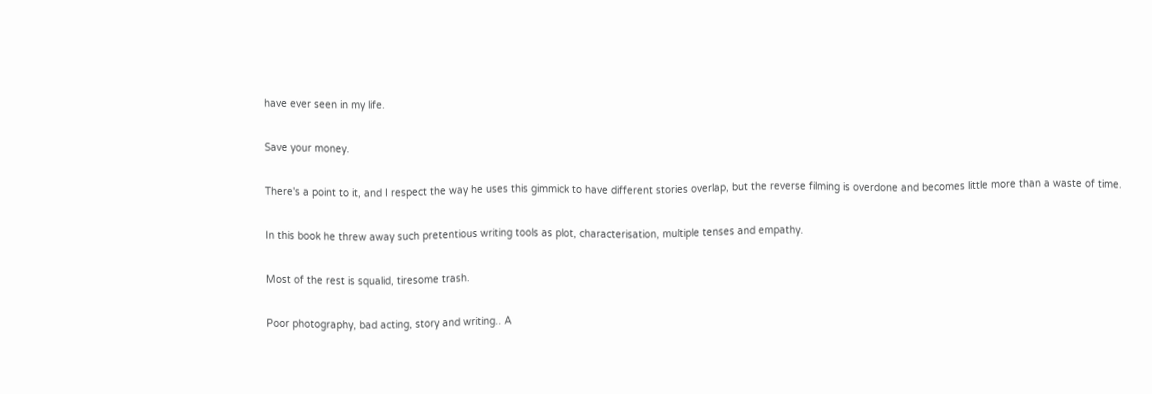have ever seen in my life.

Save your money.

There's a point to it, and I respect the way he uses this gimmick to have different stories overlap, but the reverse filming is overdone and becomes little more than a waste of time.

In this book he threw away such pretentious writing tools as plot, characterisation, multiple tenses and empathy.

Most of the rest is squalid, tiresome trash.

Poor photography, bad acting, story and writing.. A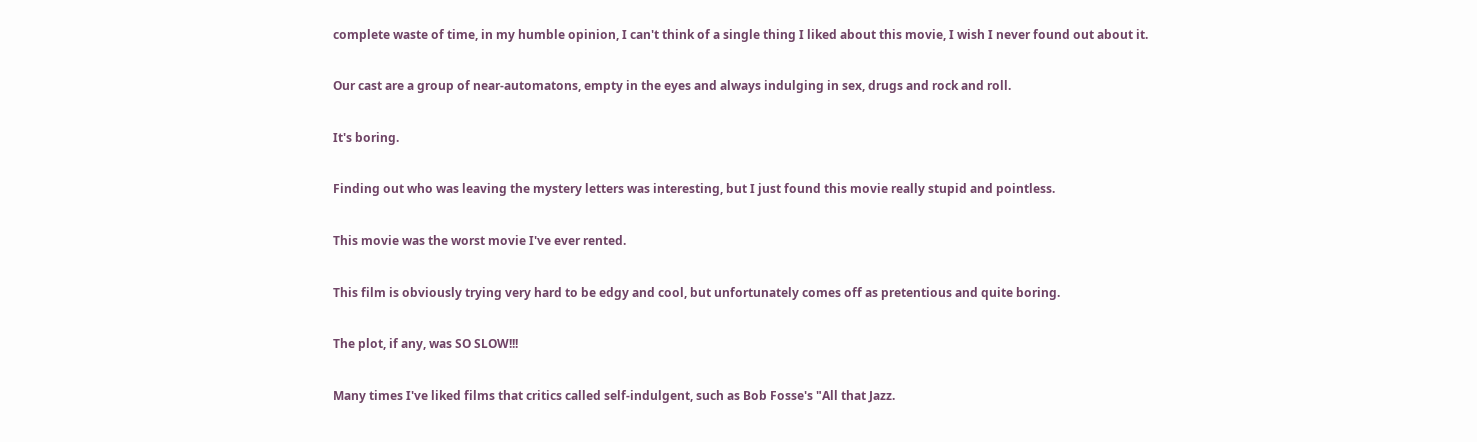complete waste of time, in my humble opinion, I can't think of a single thing I liked about this movie, I wish I never found out about it.

Our cast are a group of near-automatons, empty in the eyes and always indulging in sex, drugs and rock and roll.

It's boring.

Finding out who was leaving the mystery letters was interesting, but I just found this movie really stupid and pointless.

This movie was the worst movie I've ever rented.

This film is obviously trying very hard to be edgy and cool, but unfortunately comes off as pretentious and quite boring.

The plot, if any, was SO SLOW!!!

Many times I've liked films that critics called self-indulgent, such as Bob Fosse's "All that Jazz.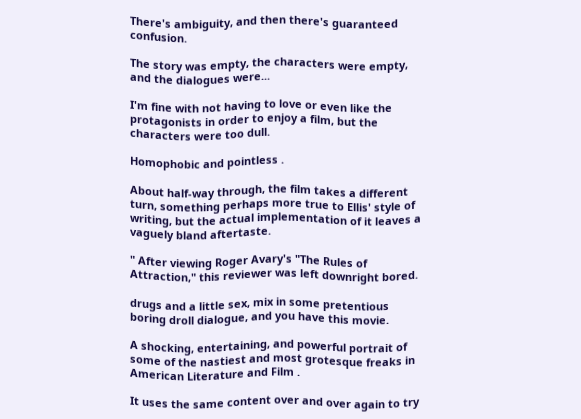There's ambiguity, and then there's guaranteed confusion.

The story was empty, the characters were empty, and the dialogues were...

I'm fine with not having to love or even like the protagonists in order to enjoy a film, but the characters were too dull.

Homophobic and pointless .

About half-way through, the film takes a different turn, something perhaps more true to Ellis' style of writing, but the actual implementation of it leaves a vaguely bland aftertaste.

" After viewing Roger Avary's "The Rules of Attraction," this reviewer was left downright bored.

drugs and a little sex, mix in some pretentious boring droll dialogue, and you have this movie.

A shocking, entertaining, and powerful portrait of some of the nastiest and most grotesque freaks in American Literature and Film .

It uses the same content over and over again to try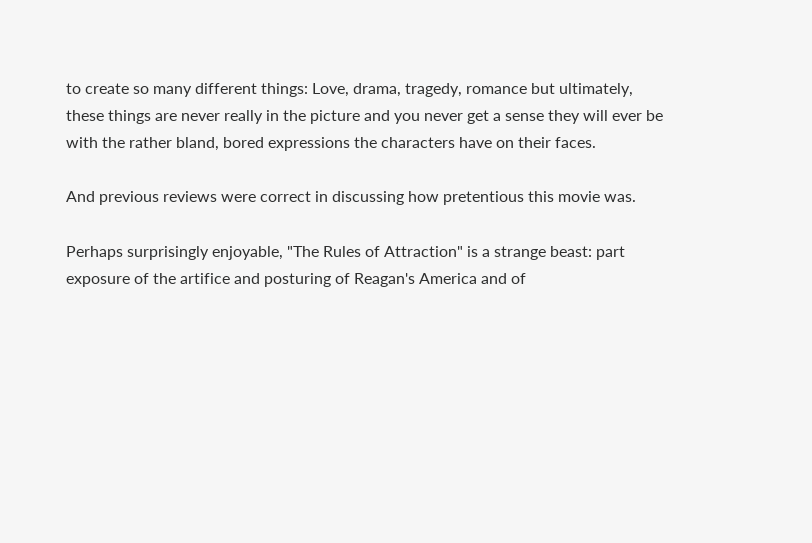to create so many different things: Love, drama, tragedy, romance but ultimately, these things are never really in the picture and you never get a sense they will ever be with the rather bland, bored expressions the characters have on their faces.

And previous reviews were correct in discussing how pretentious this movie was.

Perhaps surprisingly enjoyable, "The Rules of Attraction" is a strange beast: part exposure of the artifice and posturing of Reagan's America and of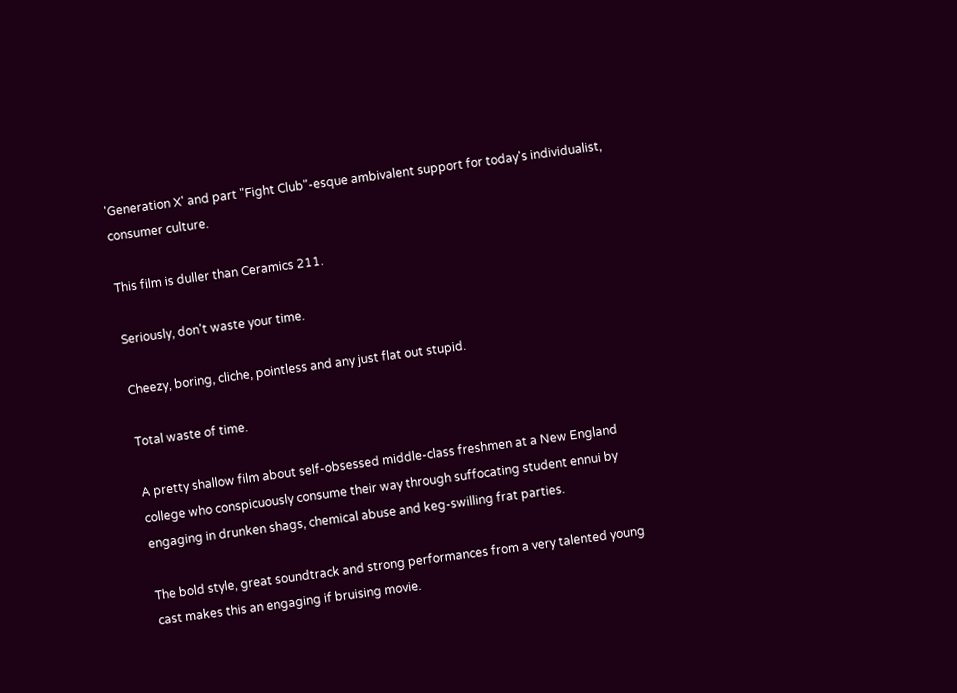'Generation X' and part "Fight Club"-esque ambivalent support for today's individualist, consumer culture.

This film is duller than Ceramics 211.

Seriously, don't waste your time.

Cheezy, boring, cliche, pointless and any just flat out stupid.

Total waste of time.

A pretty shallow film about self-obsessed middle-class freshmen at a New England college who conspicuously consume their way through suffocating student ennui by engaging in drunken shags, chemical abuse and keg-swilling frat parties.

The bold style, great soundtrack and strong performances from a very talented young cast makes this an engaging if bruising movie.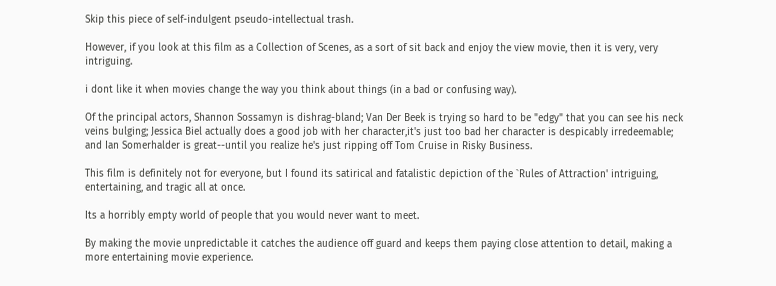Skip this piece of self-indulgent pseudo-intellectual trash.

However, if you look at this film as a Collection of Scenes, as a sort of sit back and enjoy the view movie, then it is very, very intriguing.

i dont like it when movies change the way you think about things (in a bad or confusing way).

Of the principal actors, Shannon Sossamyn is dishrag-bland; Van Der Beek is trying so hard to be "edgy" that you can see his neck veins bulging; Jessica Biel actually does a good job with her character,it's just too bad her character is despicably irredeemable; and Ian Somerhalder is great--until you realize he's just ripping off Tom Cruise in Risky Business.

This film is definitely not for everyone, but I found its satirical and fatalistic depiction of the `Rules of Attraction' intriguing, entertaining, and tragic all at once.

Its a horribly empty world of people that you would never want to meet.

By making the movie unpredictable it catches the audience off guard and keeps them paying close attention to detail, making a more entertaining movie experience.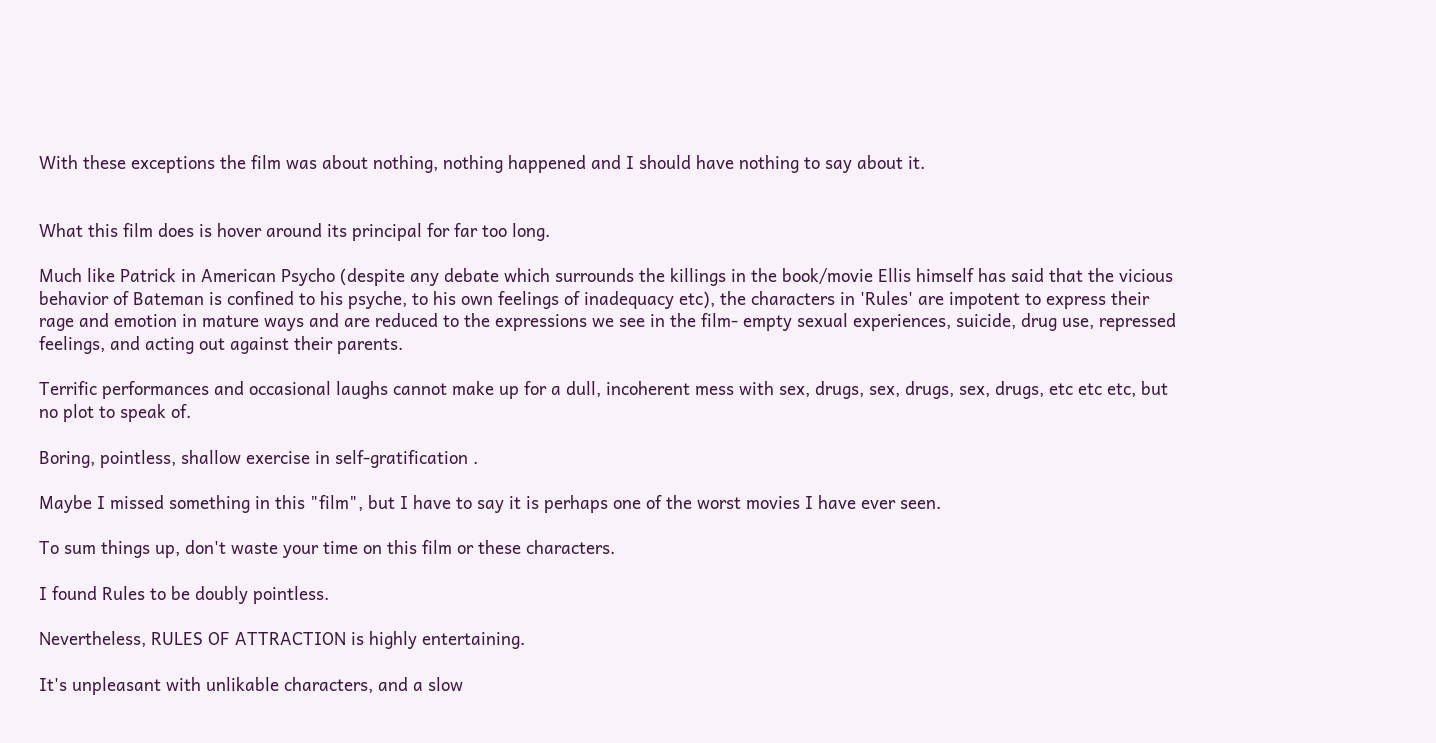With these exceptions the film was about nothing, nothing happened and I should have nothing to say about it.


What this film does is hover around its principal for far too long.

Much like Patrick in American Psycho (despite any debate which surrounds the killings in the book/movie Ellis himself has said that the vicious behavior of Bateman is confined to his psyche, to his own feelings of inadequacy etc), the characters in 'Rules' are impotent to express their rage and emotion in mature ways and are reduced to the expressions we see in the film- empty sexual experiences, suicide, drug use, repressed feelings, and acting out against their parents.

Terrific performances and occasional laughs cannot make up for a dull, incoherent mess with sex, drugs, sex, drugs, sex, drugs, etc etc etc, but no plot to speak of.

Boring, pointless, shallow exercise in self-gratification .

Maybe I missed something in this "film", but I have to say it is perhaps one of the worst movies I have ever seen.

To sum things up, don't waste your time on this film or these characters.

I found Rules to be doubly pointless.

Nevertheless, RULES OF ATTRACTION is highly entertaining.

It's unpleasant with unlikable characters, and a slow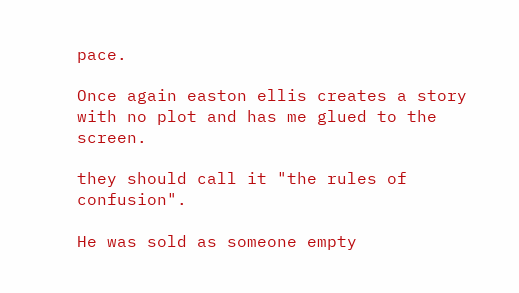pace.

Once again easton ellis creates a story with no plot and has me glued to the screen.

they should call it "the rules of confusion".

He was sold as someone empty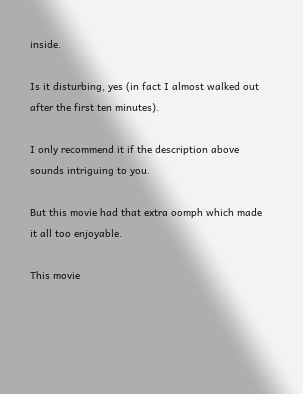inside.

Is it disturbing, yes (in fact I almost walked out after the first ten minutes).

I only recommend it if the description above sounds intriguing to you.

But this movie had that extra oomph which made it all too enjoyable.

This movie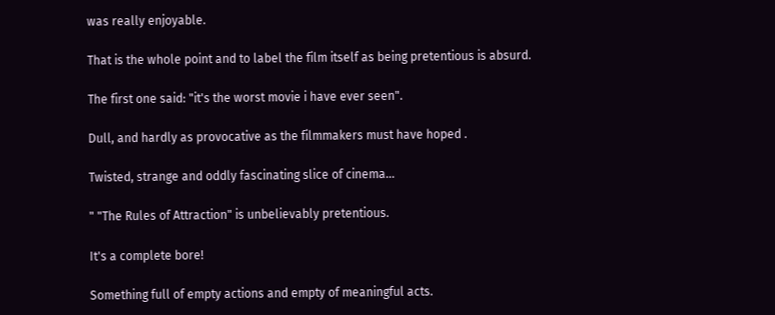was really enjoyable.

That is the whole point and to label the film itself as being pretentious is absurd.

The first one said: "it's the worst movie i have ever seen".

Dull, and hardly as provocative as the filmmakers must have hoped .

Twisted, strange and oddly fascinating slice of cinema...

" "The Rules of Attraction" is unbelievably pretentious.

It's a complete bore!

Something full of empty actions and empty of meaningful acts.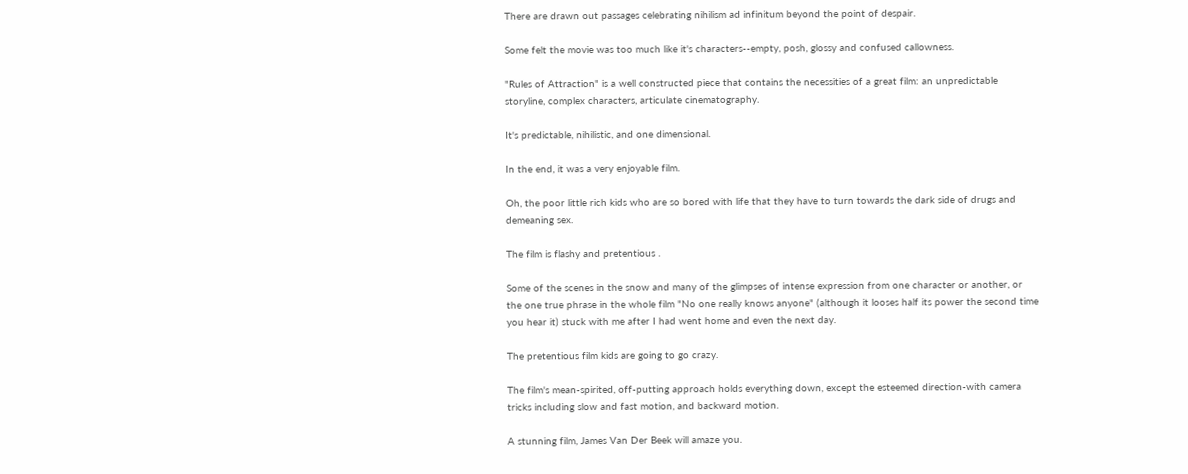There are drawn out passages celebrating nihilism ad infinitum beyond the point of despair.

Some felt the movie was too much like it's characters--empty, posh, glossy and confused callowness.

"Rules of Attraction" is a well constructed piece that contains the necessities of a great film: an unpredictable storyline, complex characters, articulate cinematography.

It's predictable, nihilistic, and one dimensional.

In the end, it was a very enjoyable film.

Oh, the poor little rich kids who are so bored with life that they have to turn towards the dark side of drugs and demeaning sex.

The film is flashy and pretentious .

Some of the scenes in the snow and many of the glimpses of intense expression from one character or another, or the one true phrase in the whole film "No one really knows anyone" (although it looses half its power the second time you hear it) stuck with me after I had went home and even the next day.

The pretentious film kids are going to go crazy.

The film's mean-spirited, off-putting approach holds everything down, except the esteemed direction-with camera tricks including slow and fast motion, and backward motion.

A stunning film, James Van Der Beek will amaze you.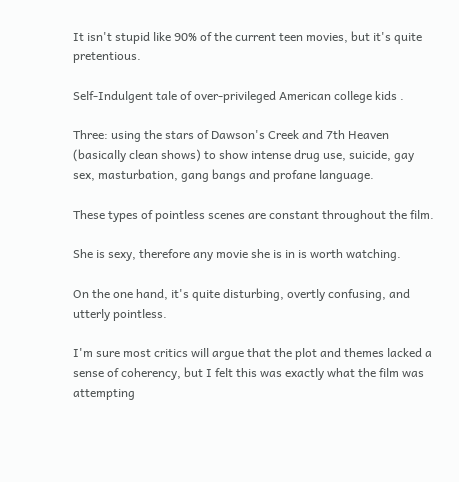It isn't stupid like 90% of the current teen movies, but it's quite pretentious.

Self-Indulgent tale of over-privileged American college kids .

Three: using the stars of Dawson's Creek and 7th Heaven (basically clean shows) to show intense drug use, suicide, gay sex, masturbation, gang bangs and profane language.

These types of pointless scenes are constant throughout the film.

She is sexy, therefore any movie she is in is worth watching.

On the one hand, it's quite disturbing, overtly confusing, and utterly pointless.

I'm sure most critics will argue that the plot and themes lacked a sense of coherency, but I felt this was exactly what the film was attempting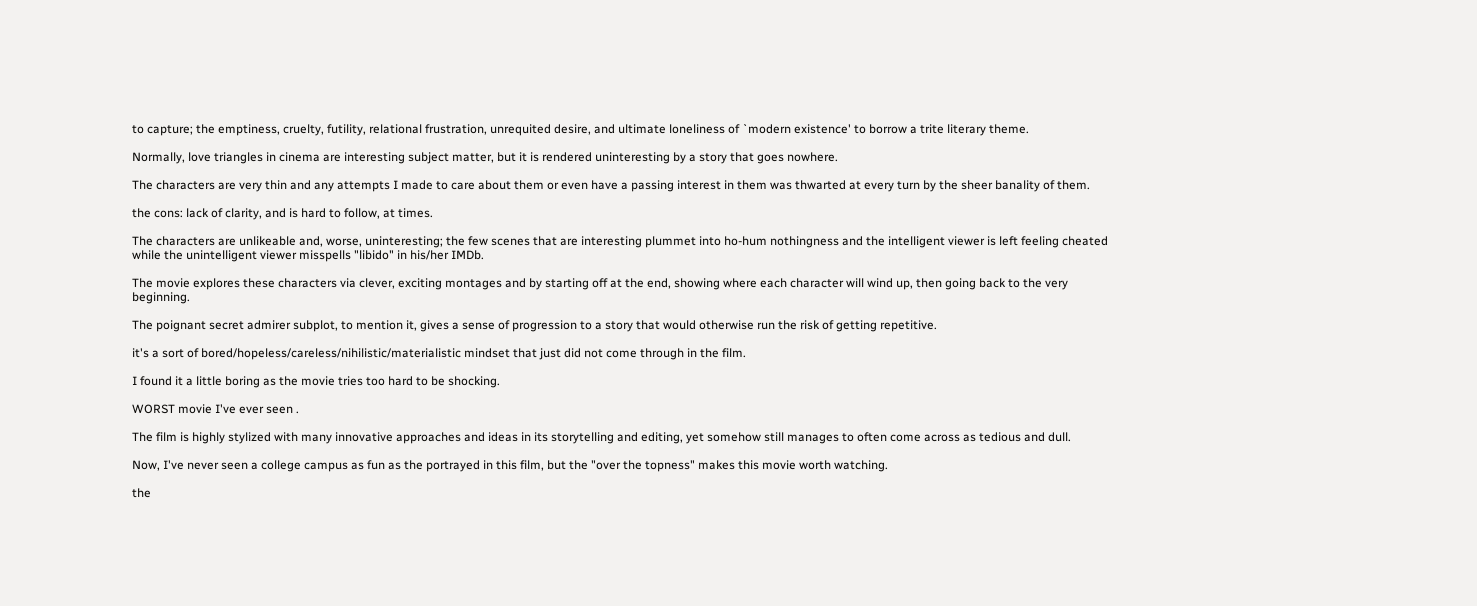to capture; the emptiness, cruelty, futility, relational frustration, unrequited desire, and ultimate loneliness of `modern existence' to borrow a trite literary theme.

Normally, love triangles in cinema are interesting subject matter, but it is rendered uninteresting by a story that goes nowhere.

The characters are very thin and any attempts I made to care about them or even have a passing interest in them was thwarted at every turn by the sheer banality of them.

the cons: lack of clarity, and is hard to follow, at times.

The characters are unlikeable and, worse, uninteresting; the few scenes that are interesting plummet into ho-hum nothingness and the intelligent viewer is left feeling cheated while the unintelligent viewer misspells "libido" in his/her IMDb.

The movie explores these characters via clever, exciting montages and by starting off at the end, showing where each character will wind up, then going back to the very beginning.

The poignant secret admirer subplot, to mention it, gives a sense of progression to a story that would otherwise run the risk of getting repetitive.

it's a sort of bored/hopeless/careless/nihilistic/materialistic mindset that just did not come through in the film.

I found it a little boring as the movie tries too hard to be shocking.

WORST movie I've ever seen .

The film is highly stylized with many innovative approaches and ideas in its storytelling and editing, yet somehow still manages to often come across as tedious and dull.

Now, I've never seen a college campus as fun as the portrayed in this film, but the "over the topness" makes this movie worth watching.

the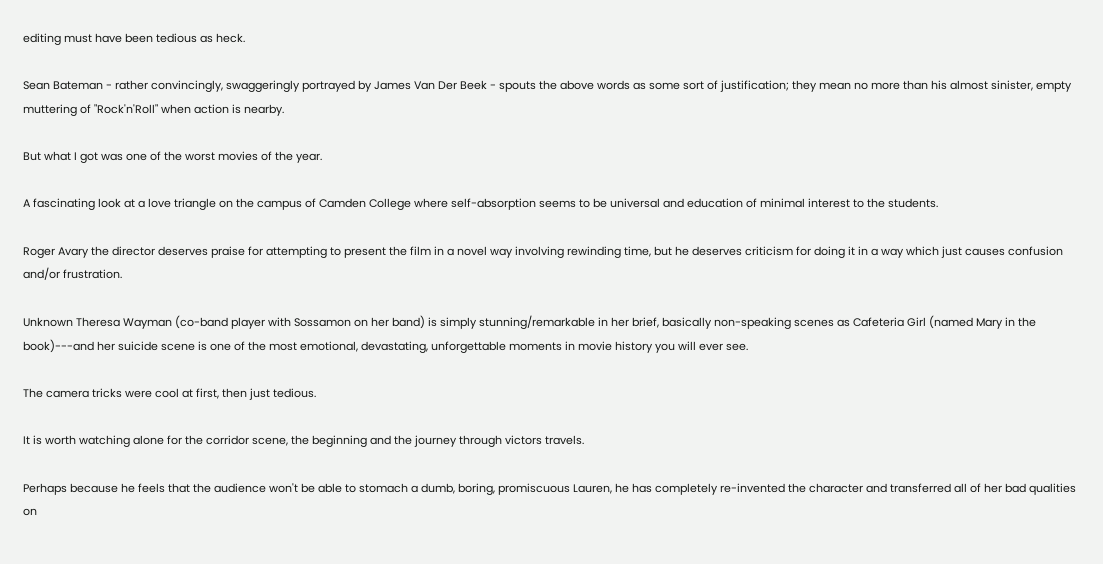editing must have been tedious as heck.

Sean Bateman - rather convincingly, swaggeringly portrayed by James Van Der Beek - spouts the above words as some sort of justification; they mean no more than his almost sinister, empty muttering of "Rock'n'Roll" when action is nearby.

But what I got was one of the worst movies of the year.

A fascinating look at a love triangle on the campus of Camden College where self-absorption seems to be universal and education of minimal interest to the students.

Roger Avary the director deserves praise for attempting to present the film in a novel way involving rewinding time, but he deserves criticism for doing it in a way which just causes confusion and/or frustration.

Unknown Theresa Wayman (co-band player with Sossamon on her band) is simply stunning/remarkable in her brief, basically non-speaking scenes as Cafeteria Girl (named Mary in the book)---and her suicide scene is one of the most emotional, devastating, unforgettable moments in movie history you will ever see.

The camera tricks were cool at first, then just tedious.

It is worth watching alone for the corridor scene, the beginning and the journey through victors travels.

Perhaps because he feels that the audience won't be able to stomach a dumb, boring, promiscuous Lauren, he has completely re-invented the character and transferred all of her bad qualities on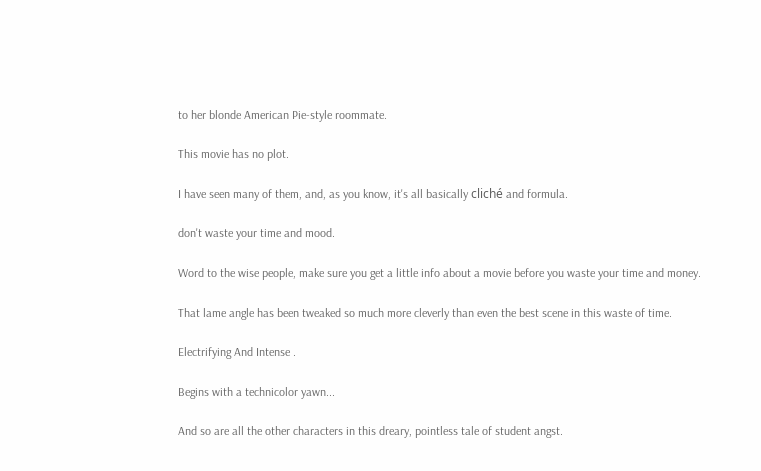to her blonde American Pie-style roommate.

This movie has no plot.

I have seen many of them, and, as you know, it's all basically cliché and formula.

don't waste your time and mood.

Word to the wise people, make sure you get a little info about a movie before you waste your time and money.

That lame angle has been tweaked so much more cleverly than even the best scene in this waste of time.

Electrifying And Intense .

Begins with a technicolor yawn...

And so are all the other characters in this dreary, pointless tale of student angst.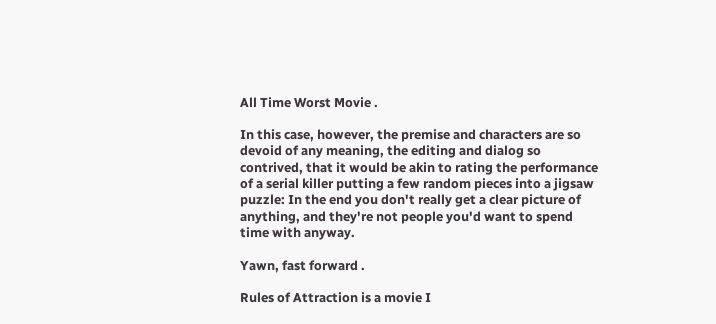All Time Worst Movie .

In this case, however, the premise and characters are so devoid of any meaning, the editing and dialog so contrived, that it would be akin to rating the performance of a serial killer putting a few random pieces into a jigsaw puzzle: In the end you don't really get a clear picture of anything, and they're not people you'd want to spend time with anyway.

Yawn, fast forward .

Rules of Attraction is a movie I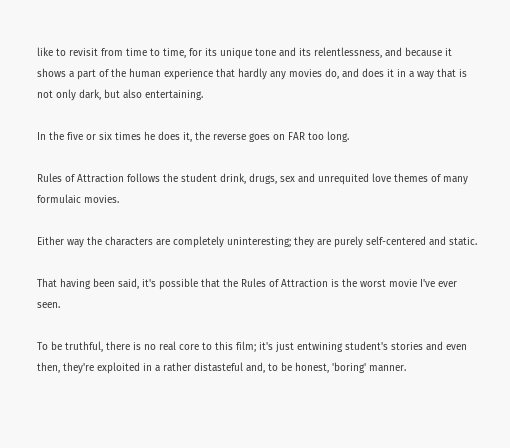like to revisit from time to time, for its unique tone and its relentlessness, and because it shows a part of the human experience that hardly any movies do, and does it in a way that is not only dark, but also entertaining.

In the five or six times he does it, the reverse goes on FAR too long.

Rules of Attraction follows the student drink, drugs, sex and unrequited love themes of many formulaic movies.

Either way the characters are completely uninteresting; they are purely self-centered and static.

That having been said, it's possible that the Rules of Attraction is the worst movie I've ever seen.

To be truthful, there is no real core to this film; it's just entwining student's stories and even then, they're exploited in a rather distasteful and, to be honest, 'boring' manner.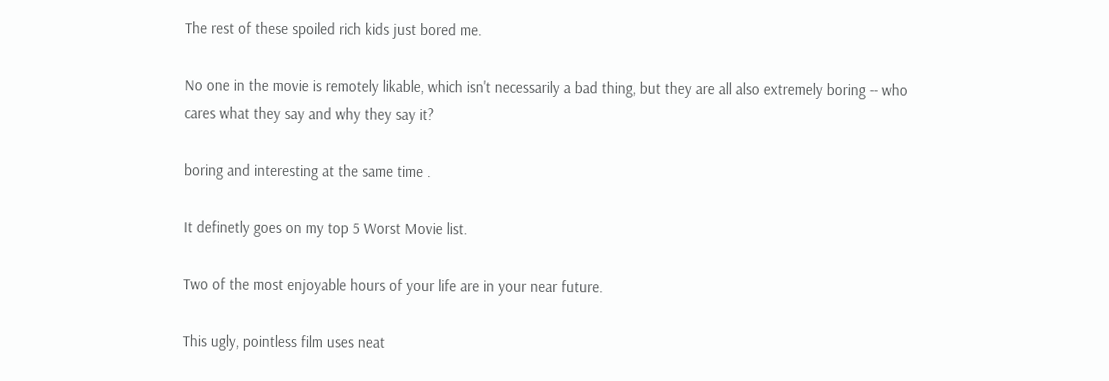The rest of these spoiled rich kids just bored me.

No one in the movie is remotely likable, which isn't necessarily a bad thing, but they are all also extremely boring -- who cares what they say and why they say it?

boring and interesting at the same time .

It definetly goes on my top 5 Worst Movie list.

Two of the most enjoyable hours of your life are in your near future.

This ugly, pointless film uses neat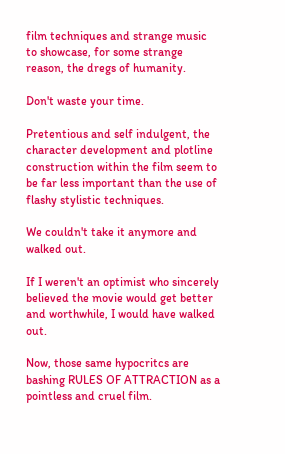film techniques and strange music to showcase, for some strange reason, the dregs of humanity.

Don't waste your time.

Pretentious and self indulgent, the character development and plotline construction within the film seem to be far less important than the use of flashy stylistic techniques.

We couldn't take it anymore and walked out.

If I weren't an optimist who sincerely believed the movie would get better and worthwhile, I would have walked out.

Now, those same hypocritcs are bashing RULES OF ATTRACTION as a pointless and cruel film.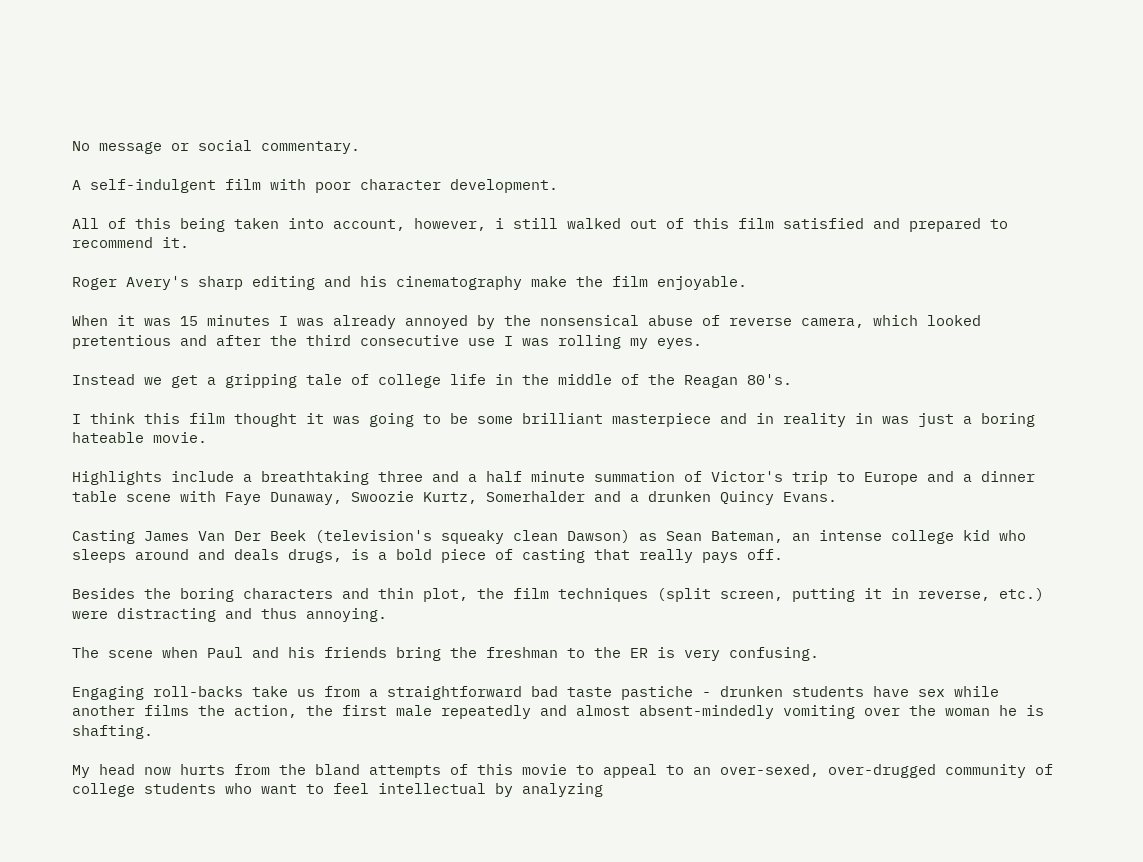No message or social commentary.

A self-indulgent film with poor character development.

All of this being taken into account, however, i still walked out of this film satisfied and prepared to recommend it.

Roger Avery's sharp editing and his cinematography make the film enjoyable.

When it was 15 minutes I was already annoyed by the nonsensical abuse of reverse camera, which looked pretentious and after the third consecutive use I was rolling my eyes.

Instead we get a gripping tale of college life in the middle of the Reagan 80's.

I think this film thought it was going to be some brilliant masterpiece and in reality in was just a boring hateable movie.

Highlights include a breathtaking three and a half minute summation of Victor's trip to Europe and a dinner table scene with Faye Dunaway, Swoozie Kurtz, Somerhalder and a drunken Quincy Evans.

Casting James Van Der Beek (television's squeaky clean Dawson) as Sean Bateman, an intense college kid who sleeps around and deals drugs, is a bold piece of casting that really pays off.

Besides the boring characters and thin plot, the film techniques (split screen, putting it in reverse, etc.) were distracting and thus annoying.

The scene when Paul and his friends bring the freshman to the ER is very confusing.

Engaging roll-backs take us from a straightforward bad taste pastiche - drunken students have sex while another films the action, the first male repeatedly and almost absent-mindedly vomiting over the woman he is shafting.

My head now hurts from the bland attempts of this movie to appeal to an over-sexed, over-drugged community of college students who want to feel intellectual by analyzing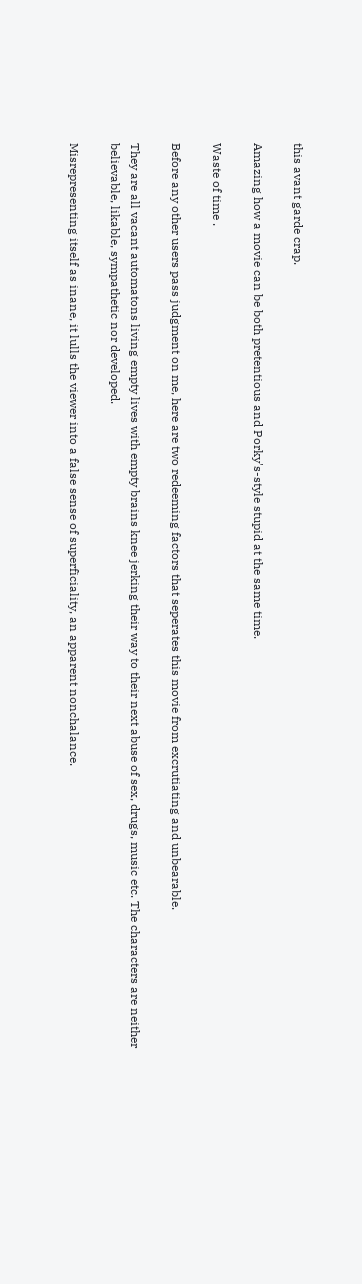this avant garde crap.

Amazing how a movie can be both pretentious and Porky's-style stupid at the same time.

Waste of time .

Before any other users pass judgment on me, here are two redeeming factors that seperates this movie from excrutiating and unbearable.

They are all vacant automatons living empty lives with empty brains knee jerking their way to their next abuse of sex, drugs, music etc. The characters are neither believable, likable, sympathetic nor developed.

Misrepresenting itself as inane, it lulls the viewer into a false sense of superficiality, an apparent nonchalance.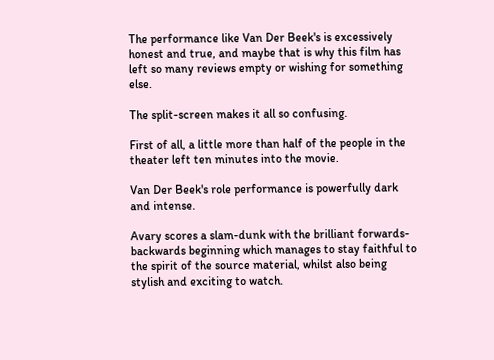The performance like Van Der Beek's is excessively honest and true, and maybe that is why this film has left so many reviews empty or wishing for something else.

The split-screen makes it all so confusing.

First of all, a little more than half of the people in the theater left ten minutes into the movie.

Van Der Beek's role performance is powerfully dark and intense.

Avary scores a slam-dunk with the brilliant forwards-backwards beginning which manages to stay faithful to the spirit of the source material, whilst also being stylish and exciting to watch.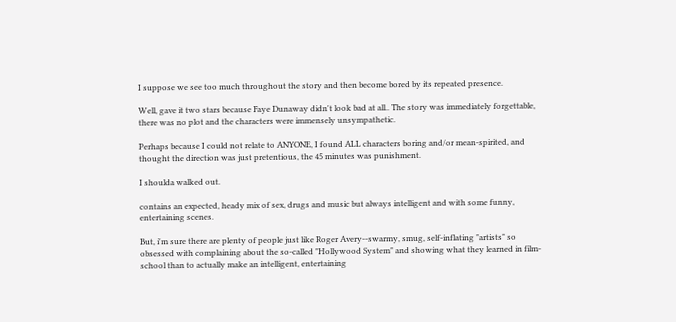I suppose we see too much throughout the story and then become bored by its repeated presence.

Well, gave it two stars because Faye Dunaway didn't look bad at all.. The story was immediately forgettable, there was no plot and the characters were immensely unsympathetic.

Perhaps because I could not relate to ANYONE, I found ALL characters boring and/or mean-spirited, and thought the direction was just pretentious, the 45 minutes was punishment.

I shoulda walked out.

contains an expected, heady mix of sex, drugs and music but always intelligent and with some funny, entertaining scenes.

But, i'm sure there are plenty of people just like Roger Avery--swarmy, smug, self-inflating "artists" so obsessed with complaining about the so-called "Hollywood System" and showing what they learned in film-school than to actually make an intelligent, entertaining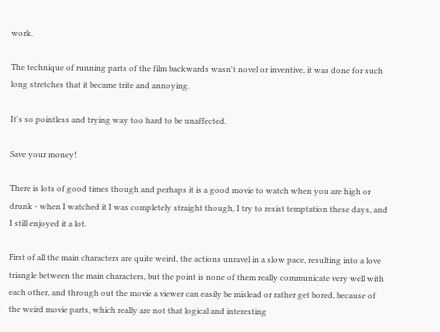work.

The technique of running parts of the film backwards wasn't novel or inventive, it was done for such long stretches that it became trite and annoying.

It's so pointless and trying way too hard to be unaffected.

Save your money!

There is lots of good times though and perhaps it is a good movie to watch when you are high or drunk - when I watched it I was completely straight though, I try to resist temptation these days, and I still enjoyed it a lot.

First of all the main characters are quite weird, the actions unravel in a slow pace, resulting into a love triangle between the main characters, but the point is none of them really communicate very well with each other, and through out the movie a viewer can easily be mislead or rather get bored, because of the weird movie parts, which really are not that logical and interesting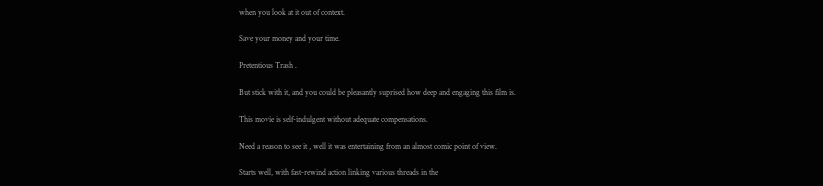when you look at it out of context.

Save your money and your time.

Pretentious Trash .

But stick with it, and you could be pleasantly suprised how deep and engaging this film is.

This movie is self-indulgent without adequate compensations.

Need a reason to see it , well it was entertaining from an almost comic point of view.

Starts well, with fast-rewind action linking various threads in the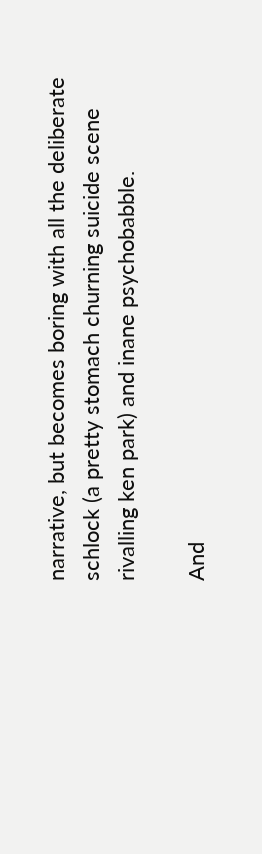narrative, but becomes boring with all the deliberate schlock (a pretty stomach churning suicide scene rivalling ken park) and inane psychobabble.

And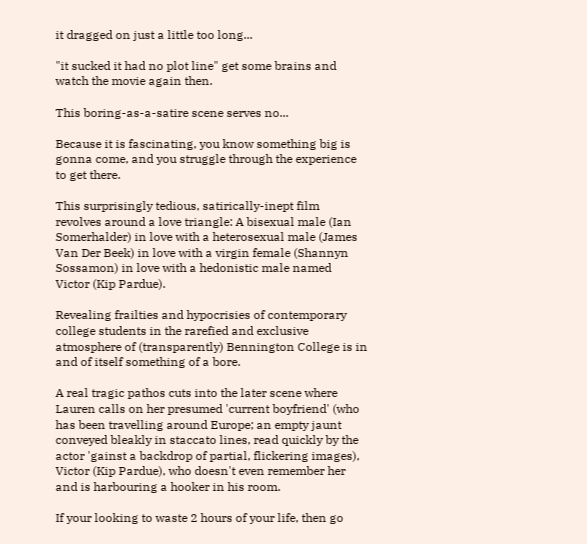it dragged on just a little too long...

"it sucked it had no plot line" get some brains and watch the movie again then.

This boring-as-a-satire scene serves no...

Because it is fascinating, you know something big is gonna come, and you struggle through the experience to get there.

This surprisingly tedious, satirically-inept film revolves around a love triangle: A bisexual male (Ian Somerhalder) in love with a heterosexual male (James Van Der Beek) in love with a virgin female (Shannyn Sossamon) in love with a hedonistic male named Victor (Kip Pardue).

Revealing frailties and hypocrisies of contemporary college students in the rarefied and exclusive atmosphere of (transparently) Bennington College is in and of itself something of a bore.

A real tragic pathos cuts into the later scene where Lauren calls on her presumed 'current boyfriend' (who has been travelling around Europe; an empty jaunt conveyed bleakly in staccato lines, read quickly by the actor 'gainst a backdrop of partial, flickering images), Victor (Kip Pardue), who doesn't even remember her and is harbouring a hooker in his room.

If your looking to waste 2 hours of your life, then go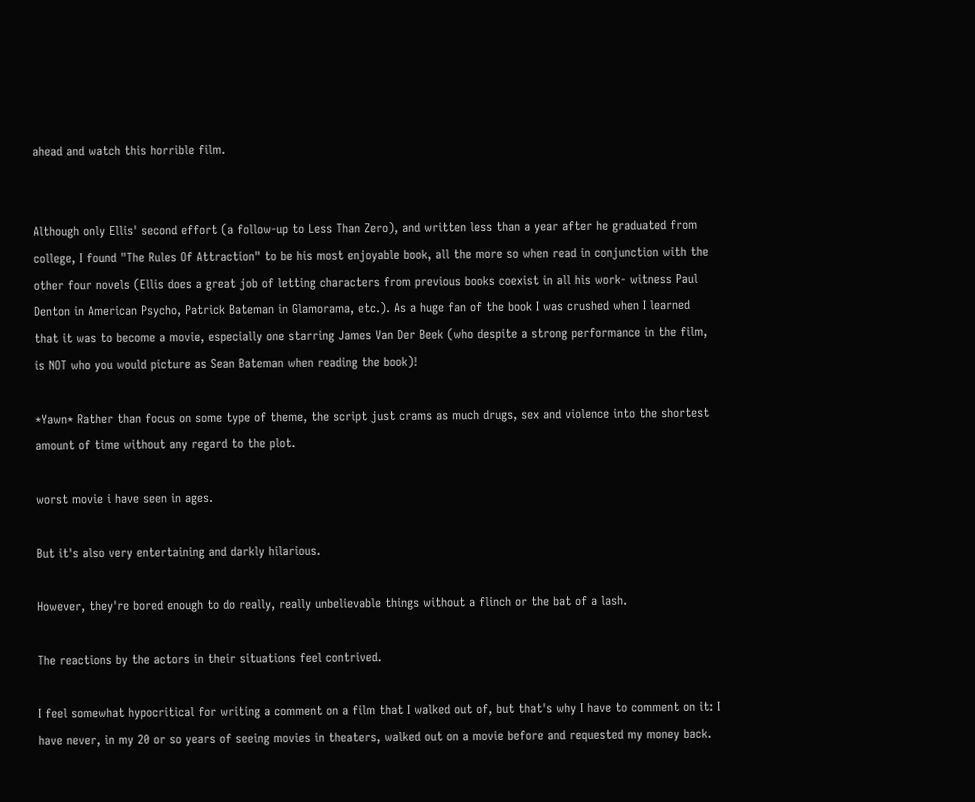ahead and watch this horrible film.


Although only Ellis' second effort (a follow-up to Less Than Zero), and written less than a year after he graduated from college, I found "The Rules Of Attraction" to be his most enjoyable book, all the more so when read in conjunction with the other four novels (Ellis does a great job of letting characters from previous books coexist in all his work- witness Paul Denton in American Psycho, Patrick Bateman in Glamorama, etc.). As a huge fan of the book I was crushed when I learned that it was to become a movie, especially one starring James Van Der Beek (who despite a strong performance in the film, is NOT who you would picture as Sean Bateman when reading the book)!

*Yawn* Rather than focus on some type of theme, the script just crams as much drugs, sex and violence into the shortest amount of time without any regard to the plot.

worst movie i have seen in ages.

But it's also very entertaining and darkly hilarious.

However, they're bored enough to do really, really unbelievable things without a flinch or the bat of a lash.

The reactions by the actors in their situations feel contrived.

I feel somewhat hypocritical for writing a comment on a film that I walked out of, but that's why I have to comment on it: I have never, in my 20 or so years of seeing movies in theaters, walked out on a movie before and requested my money back.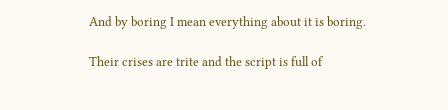And by boring I mean everything about it is boring.

Their crises are trite and the script is full of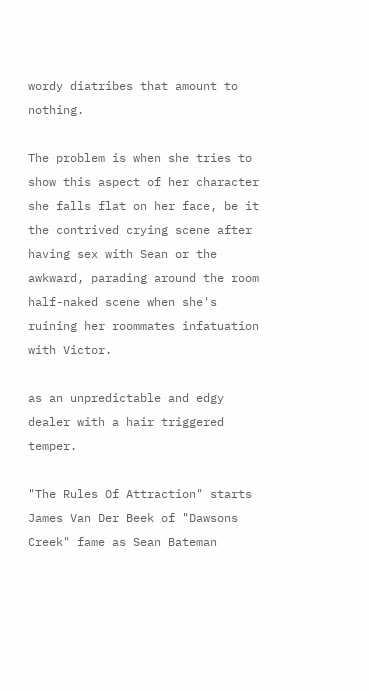wordy diatribes that amount to nothing.

The problem is when she tries to show this aspect of her character she falls flat on her face, be it the contrived crying scene after having sex with Sean or the awkward, parading around the room half-naked scene when she's ruining her roommates infatuation with Victor.

as an unpredictable and edgy dealer with a hair triggered temper.

"The Rules Of Attraction" starts James Van Der Beek of "Dawsons Creek" fame as Sean Bateman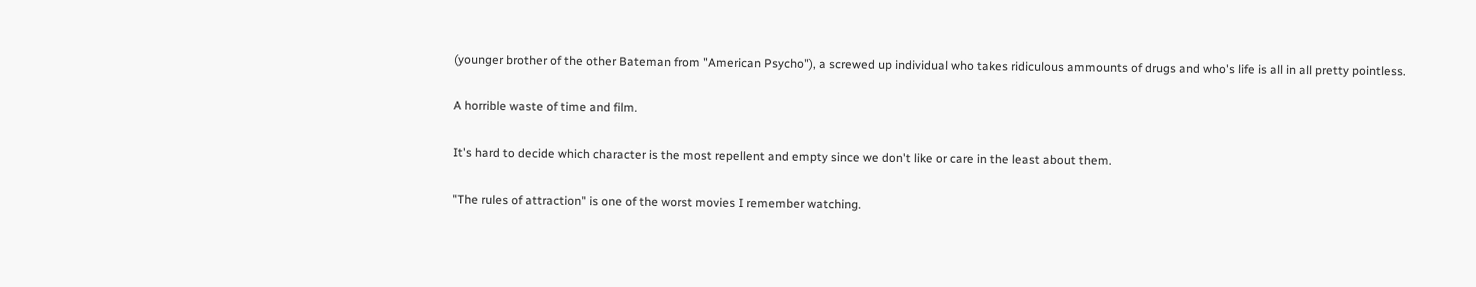(younger brother of the other Bateman from "American Psycho"), a screwed up individual who takes ridiculous ammounts of drugs and who's life is all in all pretty pointless.

A horrible waste of time and film.

It's hard to decide which character is the most repellent and empty since we don't like or care in the least about them.

"The rules of attraction" is one of the worst movies I remember watching.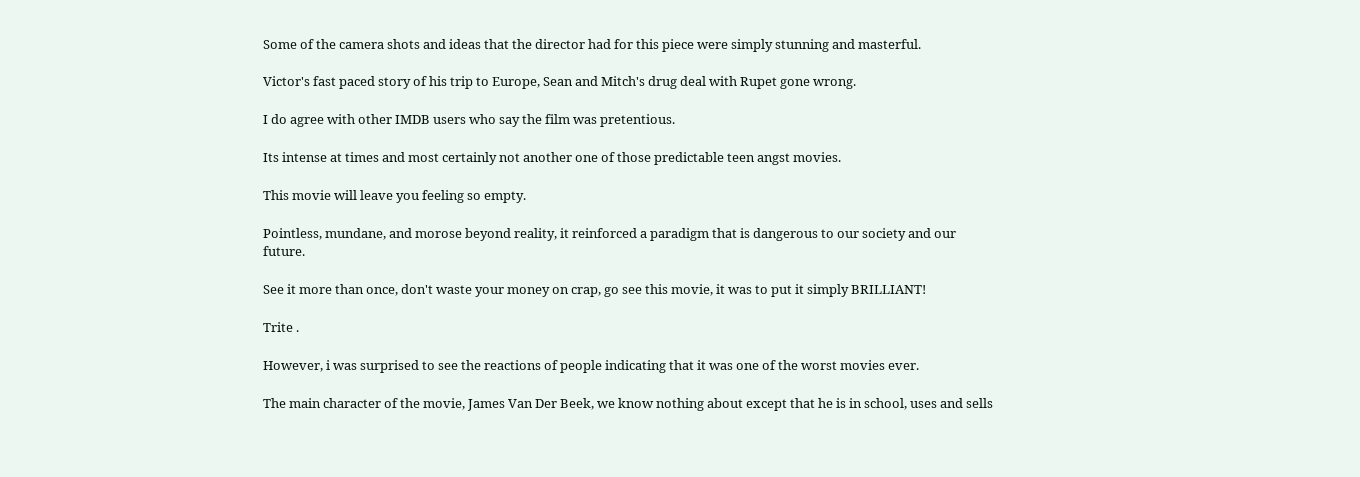Some of the camera shots and ideas that the director had for this piece were simply stunning and masterful.

Victor's fast paced story of his trip to Europe, Sean and Mitch's drug deal with Rupet gone wrong.

I do agree with other IMDB users who say the film was pretentious.

Its intense at times and most certainly not another one of those predictable teen angst movies.

This movie will leave you feeling so empty.

Pointless, mundane, and morose beyond reality, it reinforced a paradigm that is dangerous to our society and our future.

See it more than once, don't waste your money on crap, go see this movie, it was to put it simply BRILLIANT!

Trite .

However, i was surprised to see the reactions of people indicating that it was one of the worst movies ever.

The main character of the movie, James Van Der Beek, we know nothing about except that he is in school, uses and sells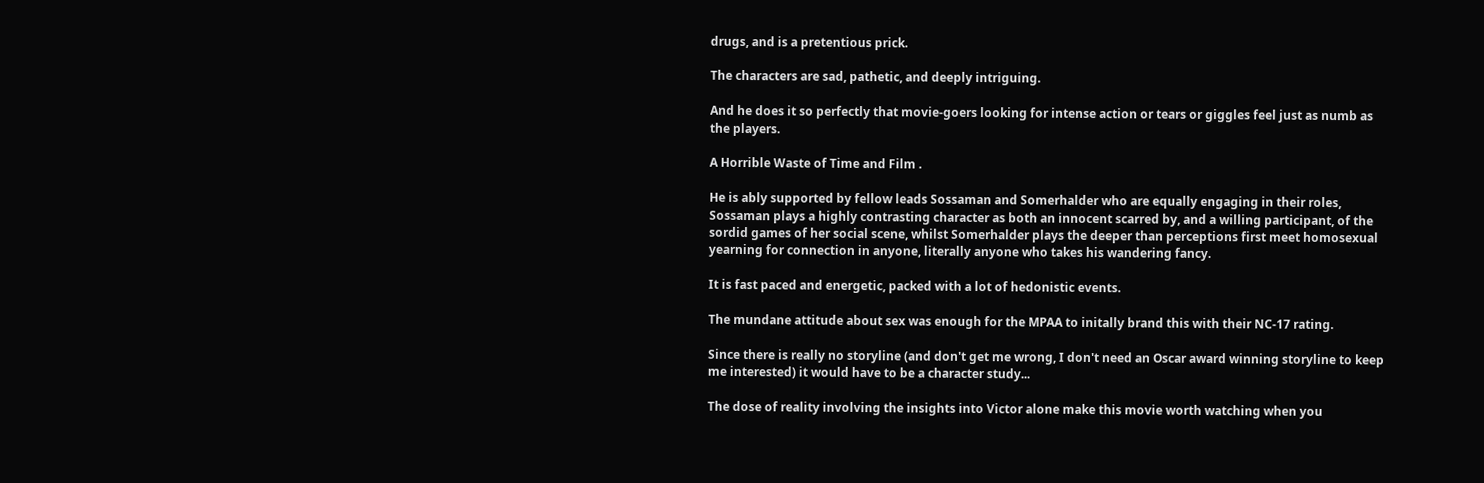drugs, and is a pretentious prick.

The characters are sad, pathetic, and deeply intriguing.

And he does it so perfectly that movie-goers looking for intense action or tears or giggles feel just as numb as the players.

A Horrible Waste of Time and Film .

He is ably supported by fellow leads Sossaman and Somerhalder who are equally engaging in their roles, Sossaman plays a highly contrasting character as both an innocent scarred by, and a willing participant, of the sordid games of her social scene, whilst Somerhalder plays the deeper than perceptions first meet homosexual yearning for connection in anyone, literally anyone who takes his wandering fancy.

It is fast paced and energetic, packed with a lot of hedonistic events.

The mundane attitude about sex was enough for the MPAA to initally brand this with their NC-17 rating.

Since there is really no storyline (and don't get me wrong, I don't need an Oscar award winning storyline to keep me interested) it would have to be a character study...

The dose of reality involving the insights into Victor alone make this movie worth watching when you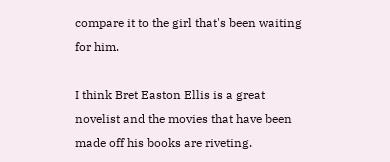compare it to the girl that's been waiting for him.

I think Bret Easton Ellis is a great novelist and the movies that have been made off his books are riveting.